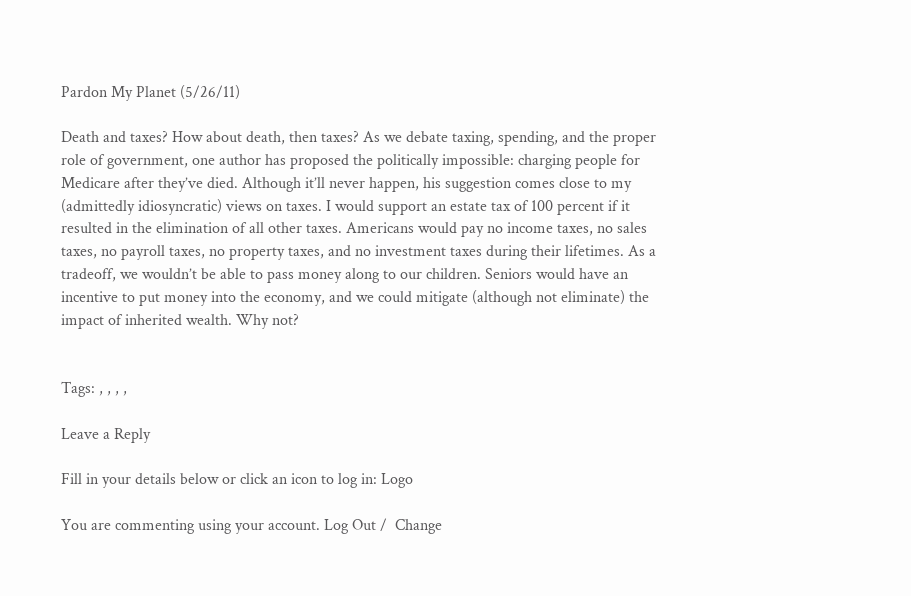Pardon My Planet (5/26/11)

Death and taxes? How about death, then taxes? As we debate taxing, spending, and the proper role of government, one author has proposed the politically impossible: charging people for Medicare after they’ve died. Although it’ll never happen, his suggestion comes close to my (admittedly idiosyncratic) views on taxes. I would support an estate tax of 100 percent if it resulted in the elimination of all other taxes. Americans would pay no income taxes, no sales taxes, no payroll taxes, no property taxes, and no investment taxes during their lifetimes. As a tradeoff, we wouldn’t be able to pass money along to our children. Seniors would have an incentive to put money into the economy, and we could mitigate (although not eliminate) the impact of inherited wealth. Why not?


Tags: , , , ,

Leave a Reply

Fill in your details below or click an icon to log in: Logo

You are commenting using your account. Log Out /  Change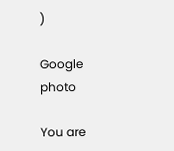)

Google photo

You are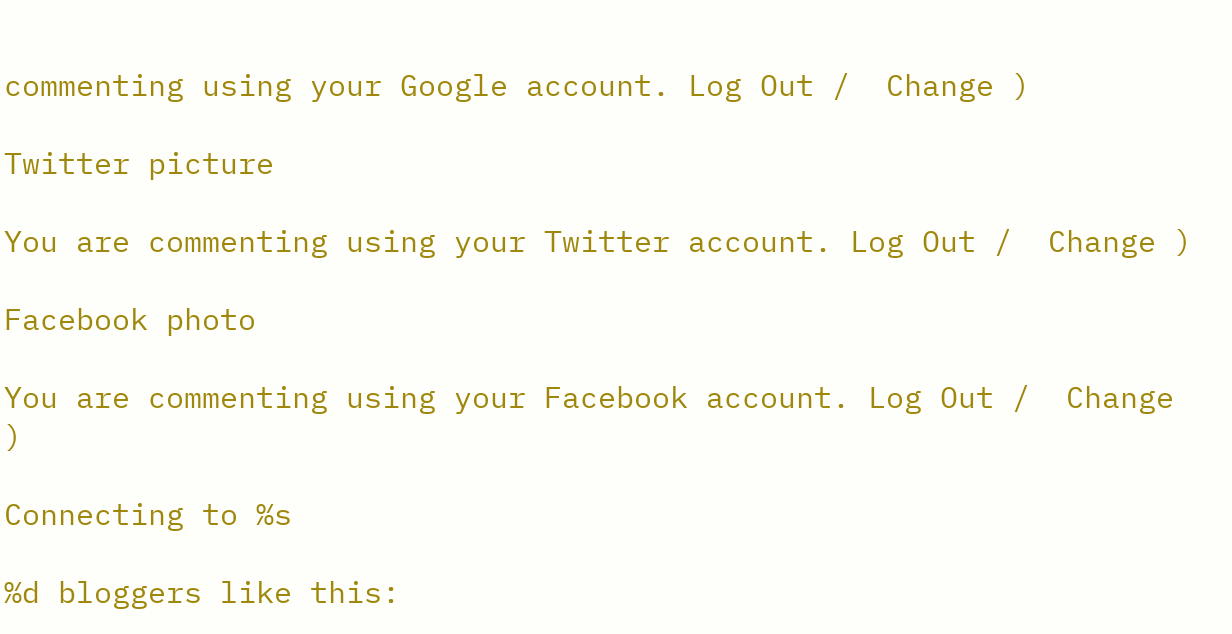commenting using your Google account. Log Out /  Change )

Twitter picture

You are commenting using your Twitter account. Log Out /  Change )

Facebook photo

You are commenting using your Facebook account. Log Out /  Change )

Connecting to %s

%d bloggers like this: